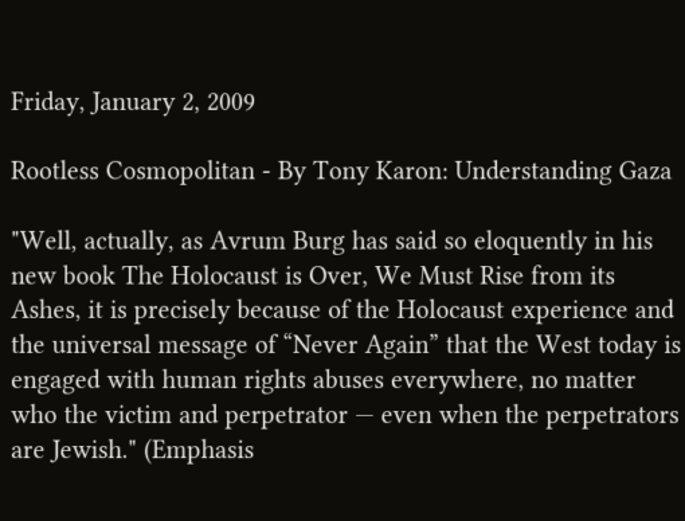Friday, January 2, 2009

Rootless Cosmopolitan - By Tony Karon: Understanding Gaza

"Well, actually, as Avrum Burg has said so eloquently in his new book The Holocaust is Over, We Must Rise from its Ashes, it is precisely because of the Holocaust experience and the universal message of “Never Again” that the West today is engaged with human rights abuses everywhere, no matter who the victim and perpetrator — even when the perpetrators are Jewish." (Emphasis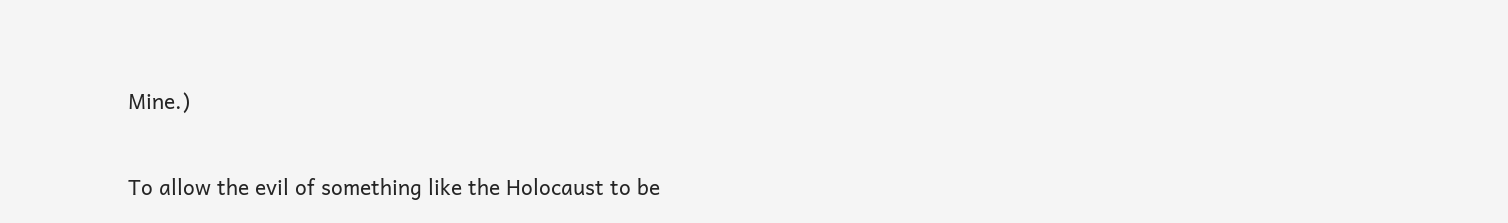Mine.)

To allow the evil of something like the Holocaust to be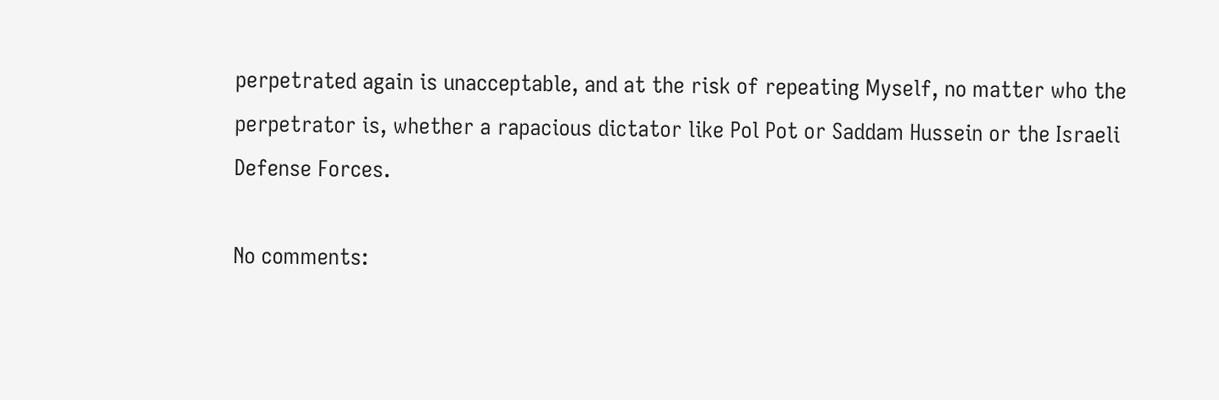perpetrated again is unacceptable, and at the risk of repeating Myself, no matter who the perpetrator is, whether a rapacious dictator like Pol Pot or Saddam Hussein or the Israeli Defense Forces.

No comments: